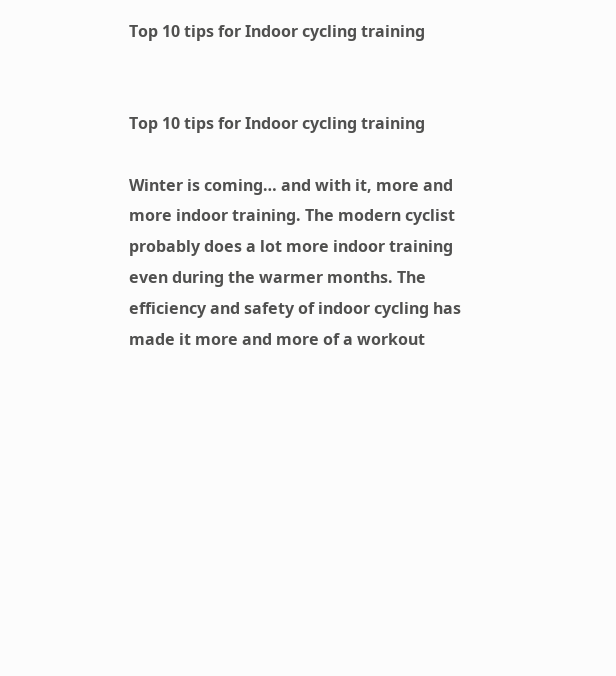Top 10 tips for Indoor cycling training


Top 10 tips for Indoor cycling training

Winter is coming… and with it, more and more indoor training. The modern cyclist probably does a lot more indoor training even during the warmer months. The efficiency and safety of indoor cycling has made it more and more of a workout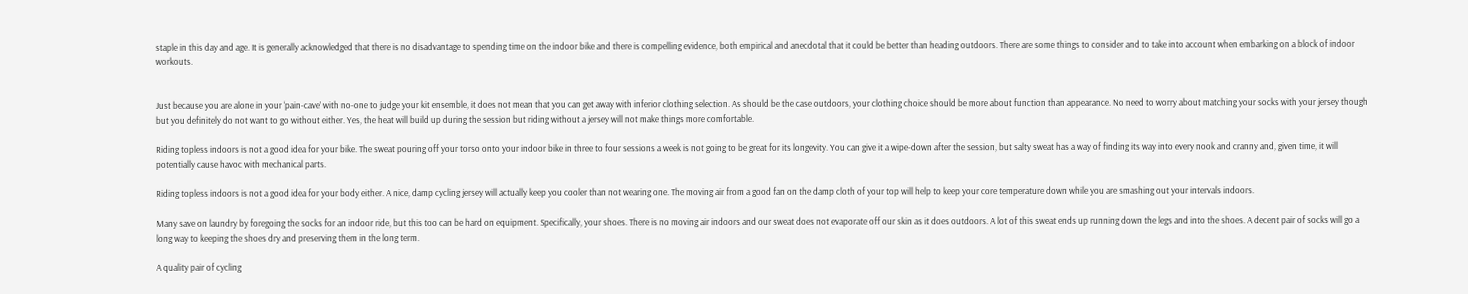staple in this day and age. It is generally acknowledged that there is no disadvantage to spending time on the indoor bike and there is compelling evidence, both empirical and anecdotal that it could be better than heading outdoors. There are some things to consider and to take into account when embarking on a block of indoor workouts.


Just because you are alone in your ‘pain-cave’ with no-one to judge your kit ensemble, it does not mean that you can get away with inferior clothing selection. As should be the case outdoors, your clothing choice should be more about function than appearance. No need to worry about matching your socks with your jersey though but you definitely do not want to go without either. Yes, the heat will build up during the session but riding without a jersey will not make things more comfortable.

Riding topless indoors is not a good idea for your bike. The sweat pouring off your torso onto your indoor bike in three to four sessions a week is not going to be great for its longevity. You can give it a wipe-down after the session, but salty sweat has a way of finding its way into every nook and cranny and, given time, it will potentially cause havoc with mechanical parts.

Riding topless indoors is not a good idea for your body either. A nice, damp cycling jersey will actually keep you cooler than not wearing one. The moving air from a good fan on the damp cloth of your top will help to keep your core temperature down while you are smashing out your intervals indoors.

Many save on laundry by foregoing the socks for an indoor ride, but this too can be hard on equipment. Specifically, your shoes. There is no moving air indoors and our sweat does not evaporate off our skin as it does outdoors. A lot of this sweat ends up running down the legs and into the shoes. A decent pair of socks will go a long way to keeping the shoes dry and preserving them in the long term.

A quality pair of cycling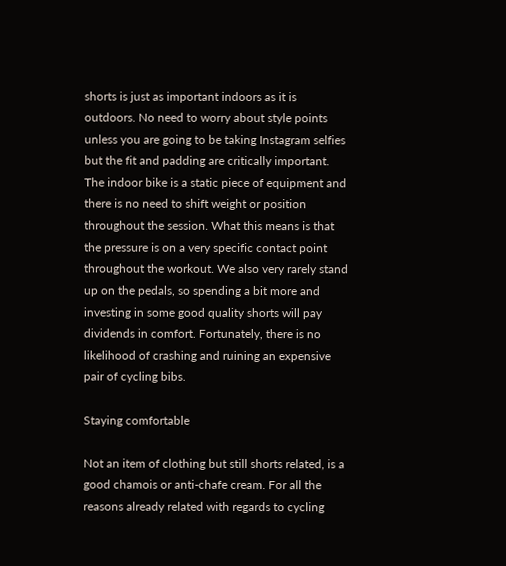shorts is just as important indoors as it is outdoors. No need to worry about style points unless you are going to be taking Instagram selfies but the fit and padding are critically important. The indoor bike is a static piece of equipment and there is no need to shift weight or position throughout the session. What this means is that the pressure is on a very specific contact point throughout the workout. We also very rarely stand up on the pedals, so spending a bit more and investing in some good quality shorts will pay dividends in comfort. Fortunately, there is no likelihood of crashing and ruining an expensive pair of cycling bibs.

Staying comfortable

Not an item of clothing but still shorts related, is a good chamois or anti-chafe cream. For all the reasons already related with regards to cycling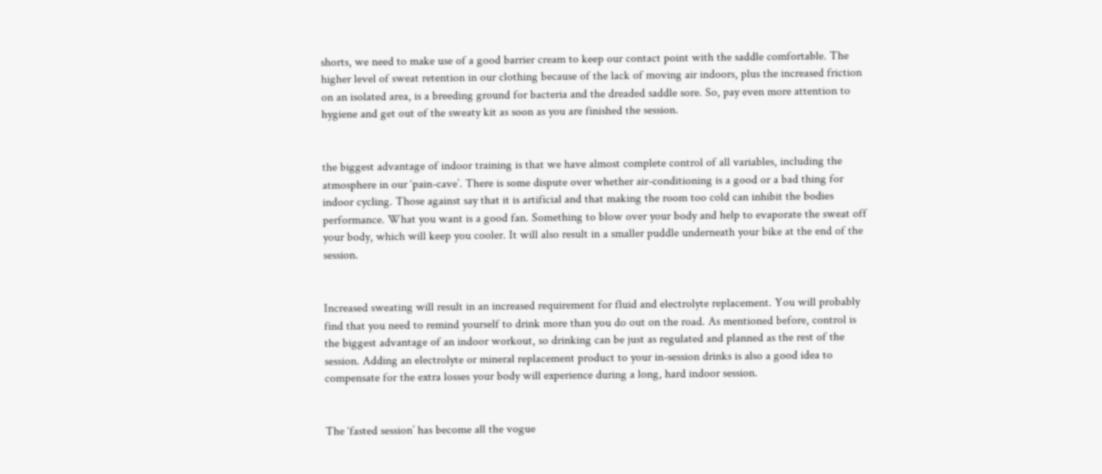shorts, we need to make use of a good barrier cream to keep our contact point with the saddle comfortable. The higher level of sweat retention in our clothing because of the lack of moving air indoors, plus the increased friction on an isolated area, is a breeding ground for bacteria and the dreaded saddle sore. So, pay even more attention to hygiene and get out of the sweaty kit as soon as you are finished the session.


the biggest advantage of indoor training is that we have almost complete control of all variables, including the atmosphere in our ‘pain-cave’. There is some dispute over whether air-conditioning is a good or a bad thing for indoor cycling. Those against say that it is artificial and that making the room too cold can inhibit the bodies performance. What you want is a good fan. Something to blow over your body and help to evaporate the sweat off your body, which will keep you cooler. It will also result in a smaller puddle underneath your bike at the end of the session.


Increased sweating will result in an increased requirement for fluid and electrolyte replacement. You will probably find that you need to remind yourself to drink more than you do out on the road. As mentioned before, control is the biggest advantage of an indoor workout, so drinking can be just as regulated and planned as the rest of the session. Adding an electrolyte or mineral replacement product to your in-session drinks is also a good idea to compensate for the extra losses your body will experience during a long, hard indoor session.


The ‘fasted session’ has become all the vogue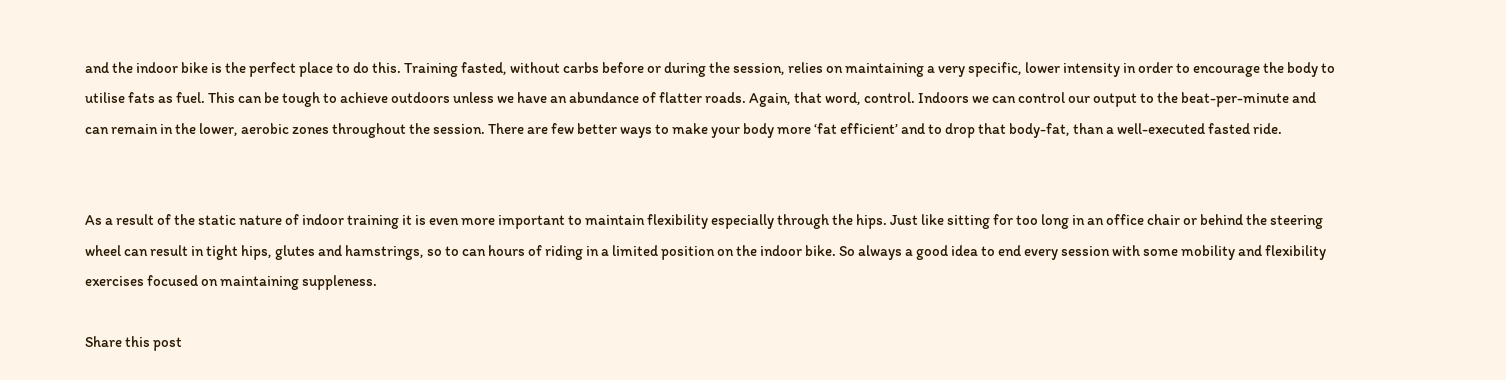and the indoor bike is the perfect place to do this. Training fasted, without carbs before or during the session, relies on maintaining a very specific, lower intensity in order to encourage the body to utilise fats as fuel. This can be tough to achieve outdoors unless we have an abundance of flatter roads. Again, that word, control. Indoors we can control our output to the beat-per-minute and can remain in the lower, aerobic zones throughout the session. There are few better ways to make your body more ‘fat efficient’ and to drop that body-fat, than a well-executed fasted ride.


As a result of the static nature of indoor training it is even more important to maintain flexibility especially through the hips. Just like sitting for too long in an office chair or behind the steering wheel can result in tight hips, glutes and hamstrings, so to can hours of riding in a limited position on the indoor bike. So always a good idea to end every session with some mobility and flexibility exercises focused on maintaining suppleness.

Share this post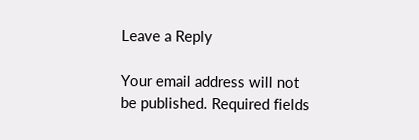Leave a Reply

Your email address will not be published. Required fields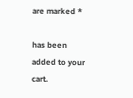are marked *

has been added to your cart.